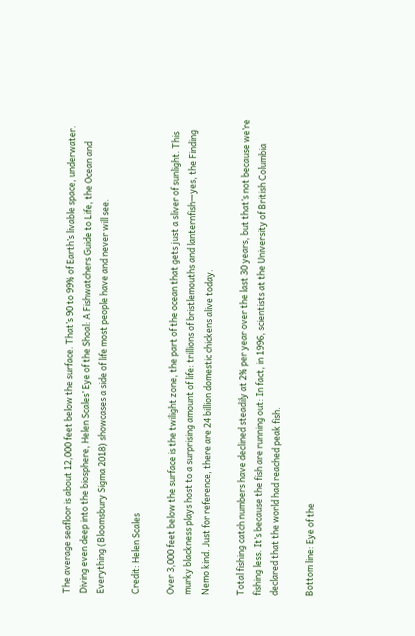The average seafloor is about 12,000 feet below the surface. That’s 90 to 99% of Earth’s livable space, underwater. Diving even deep into the biosphere, Helen Scales’ Eye of the Shoal: A Fishwatchers Guide to Life, the Ocean and Everything (Bloomsbury Sigma 2018) showcases a side of life most people have and never will see.

Credit: Helen Scales

Over 3,000 feet below the surface is the twilight zone, the part of the ocean that gets just a sliver of sunlight. This murky blackness plays host to a surprising amount of life: trillions of bristlemouths and lanternfish—yes, the Finding Nemo kind. Just for reference, there are 24 billion domestic chickens alive today.

Total fishing catch numbers have declined steadily at 2% per year over the last 30 years, but that’s not because we’re fishing less. It’s because the fish are running out: In fact, in 1996, scientists at the University of British Columbia declared that the world had reached peak fish.

Bottom line: Eye of the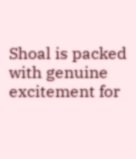Shoal is packed with genuine excitement for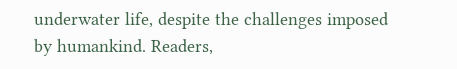underwater life, despite the challenges imposed by humankind. Readers,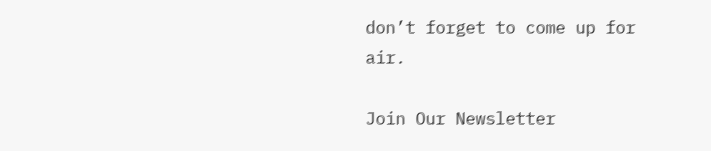don’t forget to come up for air.

Join Our Newsletter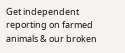Get independent reporting on farmed
animals & our broken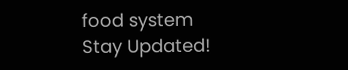food system
Stay Updated!